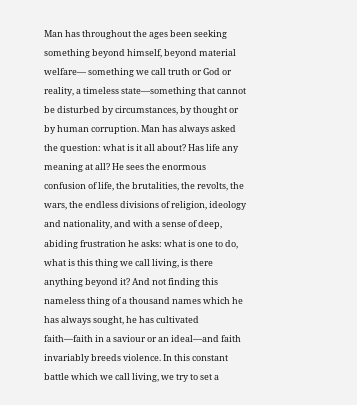Man has throughout the ages been seeking something beyond himself, beyond material welfare— something we call truth or God or reality, a timeless state—something that cannot be disturbed by circumstances, by thought or by human corruption. Man has always asked the question: what is it all about? Has life any meaning at all? He sees the enormous confusion of life, the brutalities, the revolts, the wars, the endless divisions of religion, ideology and nationality, and with a sense of deep, abiding frustration he asks: what is one to do, what is this thing we call living, is there anything beyond it? And not finding this nameless thing of a thousand names which he has always sought, he has cultivated faith—faith in a saviour or an ideal—and faith invariably breeds violence. In this constant battle which we call living, we try to set a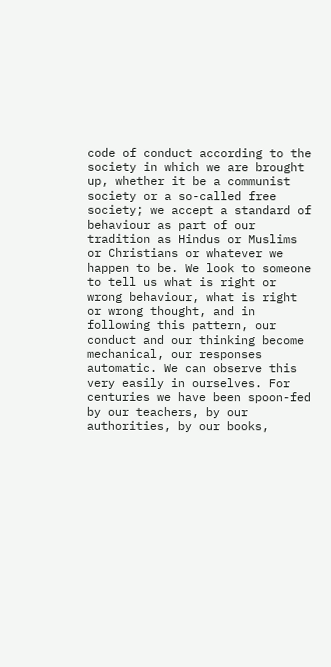code of conduct according to the society in which we are brought up, whether it be a communist society or a so-called free society; we accept a standard of behaviour as part of our tradition as Hindus or Muslims or Christians or whatever we happen to be. We look to someone to tell us what is right or wrong behaviour, what is right or wrong thought, and in following this pattern, our conduct and our thinking become mechanical, our responses automatic. We can observe this very easily in ourselves. For centuries we have been spoon-fed by our teachers, by our authorities, by our books,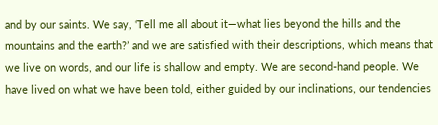and by our saints. We say, ‘Tell me all about it—what lies beyond the hills and the mountains and the earth?’ and we are satisfied with their descriptions, which means that we live on words, and our life is shallow and empty. We are second-hand people. We have lived on what we have been told, either guided by our inclinations, our tendencies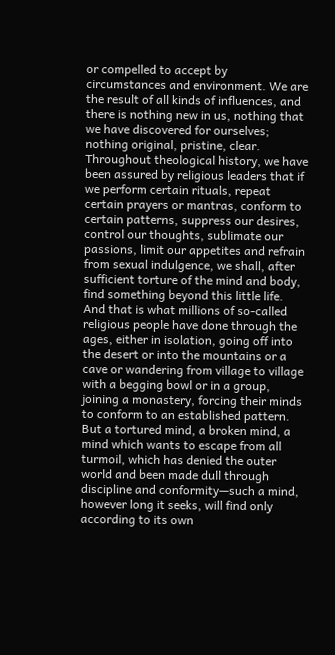or compelled to accept by circumstances and environment. We are the result of all kinds of influences, and there is nothing new in us, nothing that we have discovered for ourselves; nothing original, pristine, clear. Throughout theological history, we have been assured by religious leaders that if we perform certain rituals, repeat certain prayers or mantras, conform to certain patterns, suppress our desires, control our thoughts, sublimate our passions, limit our appetites and refrain from sexual indulgence, we shall, after sufficient torture of the mind and body, find something beyond this little life. And that is what millions of so-called religious people have done through the ages, either in isolation, going off into the desert or into the mountains or a cave or wandering from village to village with a begging bowl or in a group, joining a monastery, forcing their minds to conform to an established pattern. But a tortured mind, a broken mind, a mind which wants to escape from all turmoil, which has denied the outer world and been made dull through discipline and conformity—such a mind, however long it seeks, will find only according to its own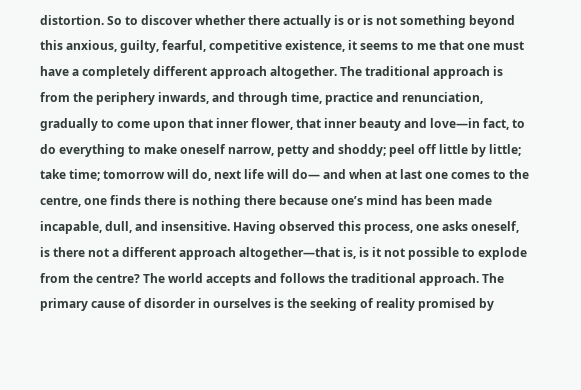distortion. So to discover whether there actually is or is not something beyond this anxious, guilty, fearful, competitive existence, it seems to me that one must have a completely different approach altogether. The traditional approach is from the periphery inwards, and through time, practice and renunciation, gradually to come upon that inner flower, that inner beauty and love—in fact, to do everything to make oneself narrow, petty and shoddy; peel off little by little; take time; tomorrow will do, next life will do— and when at last one comes to the centre, one finds there is nothing there because one’s mind has been made incapable, dull, and insensitive. Having observed this process, one asks oneself, is there not a different approach altogether—that is, is it not possible to explode from the centre? The world accepts and follows the traditional approach. The primary cause of disorder in ourselves is the seeking of reality promised by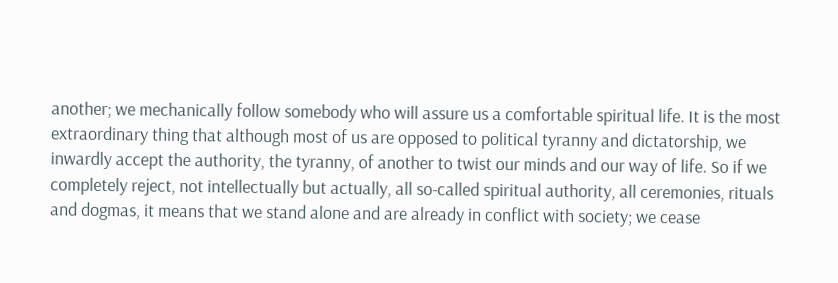another; we mechanically follow somebody who will assure us a comfortable spiritual life. It is the most extraordinary thing that although most of us are opposed to political tyranny and dictatorship, we inwardly accept the authority, the tyranny, of another to twist our minds and our way of life. So if we completely reject, not intellectually but actually, all so-called spiritual authority, all ceremonies, rituals and dogmas, it means that we stand alone and are already in conflict with society; we cease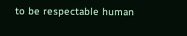to be respectable human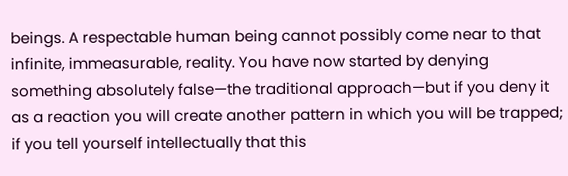beings. A respectable human being cannot possibly come near to that infinite, immeasurable, reality. You have now started by denying something absolutely false—the traditional approach—but if you deny it as a reaction you will create another pattern in which you will be trapped; if you tell yourself intellectually that this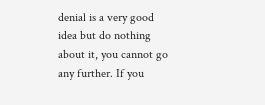denial is a very good idea but do nothing about it, you cannot go any further. If you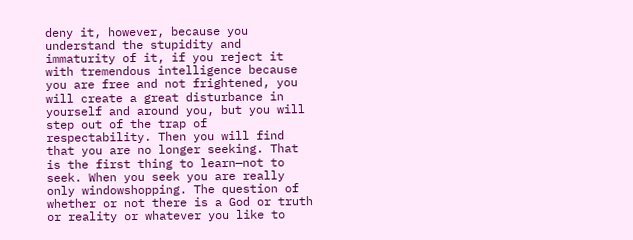deny it, however, because you understand the stupidity and immaturity of it, if you reject it with tremendous intelligence because you are free and not frightened, you will create a great disturbance in yourself and around you, but you will step out of the trap of respectability. Then you will find that you are no longer seeking. That is the first thing to learn—not to seek. When you seek you are really only windowshopping. The question of whether or not there is a God or truth or reality or whatever you like to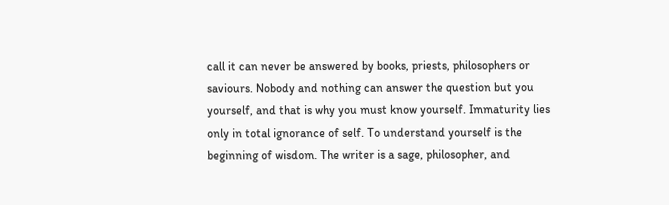call it can never be answered by books, priests, philosophers or saviours. Nobody and nothing can answer the question but you yourself, and that is why you must know yourself. Immaturity lies only in total ignorance of self. To understand yourself is the beginning of wisdom. The writer is a sage, philosopher, and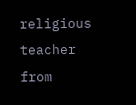religious teacher from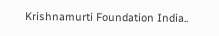Krishnamurti Foundation India..